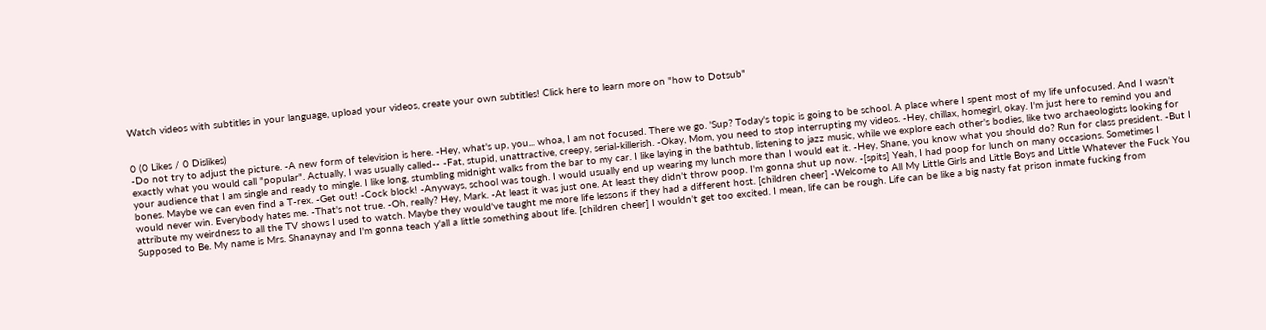Watch videos with subtitles in your language, upload your videos, create your own subtitles! Click here to learn more on "how to Dotsub"


0 (0 Likes / 0 Dislikes)
-Do not try to adjust the picture. -A new form of television is here. -Hey, what's up, you... whoa, I am not focused. There we go. 'Sup? Today's topic is going to be school. A place where I spent most of my life unfocused. And I wasn't exactly what you would call "popular". Actually, I was usually called-- -Fat, stupid, unattractive, creepy, serial-killerish. -Okay, Mom, you need to stop interrupting my videos. -Hey, chillax, homegirl, okay. I'm just here to remind you and your audience that I am single and ready to mingle. I like long, stumbling midnight walks from the bar to my car. I like laying in the bathtub, listening to jazz music, while we explore each other's bodies, like two archaeologists looking for bones. Maybe we can even find a T-rex. -Get out! -Cock block! -Anyways, school was tough. I would usually end up wearing my lunch more than I would eat it. -Hey, Shane, you know what you should do? Run for class president. -But I would never win. Everybody hates me. -That's not true. -Oh, really? Hey, Mark. -At least it was just one. At least they didn't throw poop. I'm gonna shut up now. -[spits] Yeah, I had poop for lunch on many occasions. Sometimes I attribute my weirdness to all the TV shows I used to watch. Maybe they would've taught me more life lessons if they had a different host. [children cheer] -Welcome to All My Little Girls and Little Boys and Little Whatever the Fuck You Supposed to Be. My name is Mrs. Shanaynay and I'm gonna teach y'all a little something about life. [children cheer] I wouldn't get too excited. I mean, life can be rough. Life can be like a big nasty fat prison inmate fucking from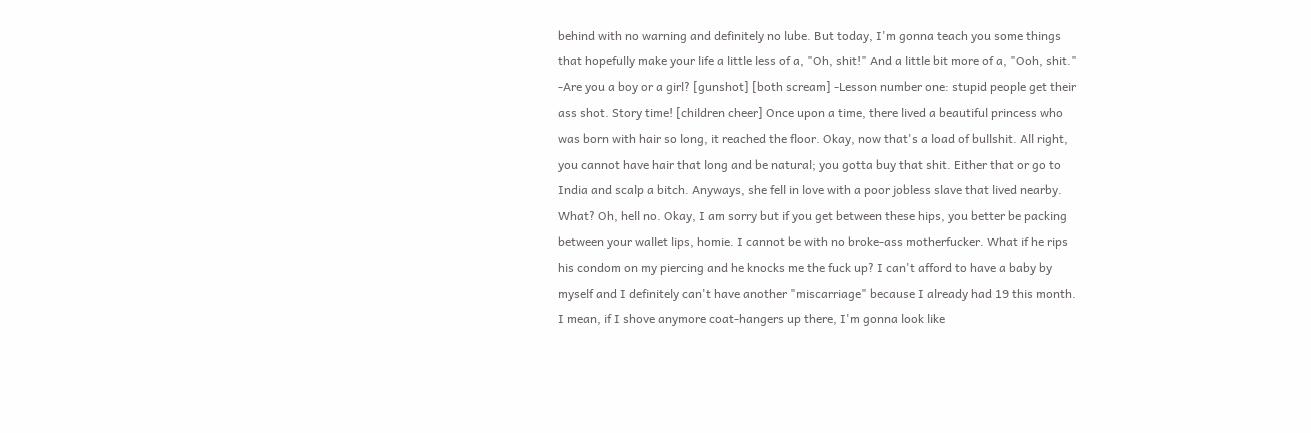behind with no warning and definitely no lube. But today, I'm gonna teach you some things that hopefully make your life a little less of a, "Oh, shit!" And a little bit more of a, "Ooh, shit." -Are you a boy or a girl? [gunshot] [both scream] -Lesson number one: stupid people get their ass shot. Story time! [children cheer] Once upon a time, there lived a beautiful princess who was born with hair so long, it reached the floor. Okay, now that's a load of bullshit. All right, you cannot have hair that long and be natural; you gotta buy that shit. Either that or go to India and scalp a bitch. Anyways, she fell in love with a poor jobless slave that lived nearby. What? Oh, hell no. Okay, I am sorry but if you get between these hips, you better be packing between your wallet lips, homie. I cannot be with no broke-ass motherfucker. What if he rips his condom on my piercing and he knocks me the fuck up? I can't afford to have a baby by myself and I definitely can't have another "miscarriage" because I already had 19 this month. I mean, if I shove anymore coat-hangers up there, I'm gonna look like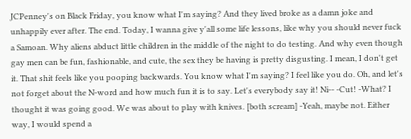JCPenney's on Black Friday, you know what I'm saying? And they lived broke as a damn joke and unhappily ever after. The end. Today, I wanna give y'all some life lessons, like why you should never fuck a Samoan. Why aliens abduct little children in the middle of the night to do testing. And why even though gay men can be fun, fashionable, and cute, the sex they be having is pretty disgusting. I mean, I don't get it. That shit feels like you pooping backwards. You know what I'm saying? I feel like you do. Oh, and let's not forget about the N-word and how much fun it is to say. Let's everybody say it! Ni-- -Cut! -What? I thought it was going good. We was about to play with knives. [both scream] -Yeah, maybe not. Either way, I would spend a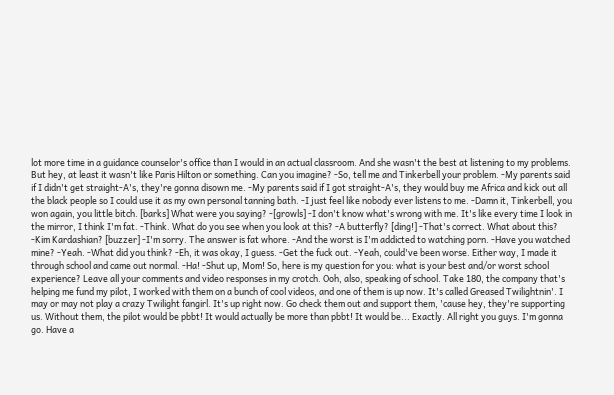lot more time in a guidance counselor's office than I would in an actual classroom. And she wasn't the best at listening to my problems. But hey, at least it wasn't like Paris Hilton or something. Can you imagine? -So, tell me and Tinkerbell your problem. -My parents said if I didn't get straight-A's, they're gonna disown me. -My parents said if I got straight-A's, they would buy me Africa and kick out all the black people so I could use it as my own personal tanning bath. -I just feel like nobody ever listens to me. -Damn it, Tinkerbell, you won again, you little bitch. [barks] What were you saying? -[growls] -I don't know what's wrong with me. It's like every time I look in the mirror, I think I'm fat. -Think. What do you see when you look at this? -A butterfly? [ding!] -That's correct. What about this? -Kim Kardashian? [buzzer] -I'm sorry. The answer is fat whore. -And the worst is I'm addicted to watching porn. -Have you watched mine? -Yeah. -What did you think? -Eh, it was okay, I guess. -Get the fuck out. -Yeah, could've been worse. Either way, I made it through school and came out normal. -Ha! -Shut up, Mom! So, here is my question for you: what is your best and/or worst school experience? Leave all your comments and video responses in my crotch. Ooh, also, speaking of school. Take 180, the company that's helping me fund my pilot, I worked with them on a bunch of cool videos, and one of them is up now. It's called Greased Twilightnin'. I may or may not play a crazy Twilight fangirl. It's up right now. Go check them out and support them, 'cause hey, they're supporting us. Without them, the pilot would be pbbt! It would actually be more than pbbt! It would be... Exactly. All right you guys. I'm gonna go. Have a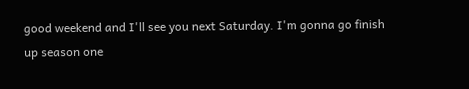good weekend and I'll see you next Saturday. I'm gonna go finish up season one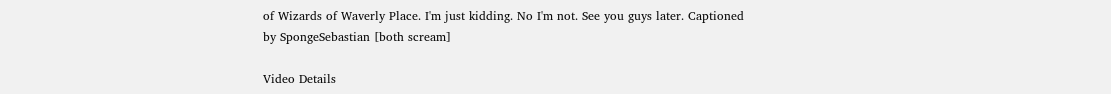of Wizards of Waverly Place. I'm just kidding. No I'm not. See you guys later. Captioned by SpongeSebastian [both scream]

Video Details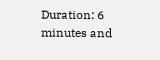Duration: 6 minutes and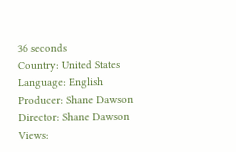36 seconds
Country: United States
Language: English
Producer: Shane Dawson
Director: Shane Dawson
Views: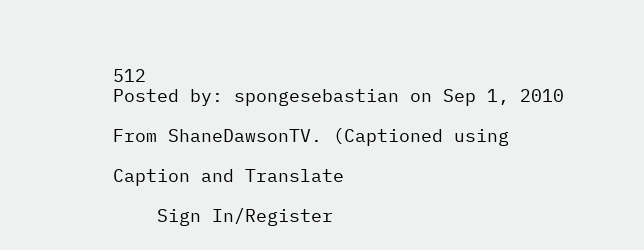512
Posted by: spongesebastian on Sep 1, 2010

From ShaneDawsonTV. (Captioned using

Caption and Translate

    Sign In/Register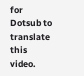for Dotsub to translate this video.